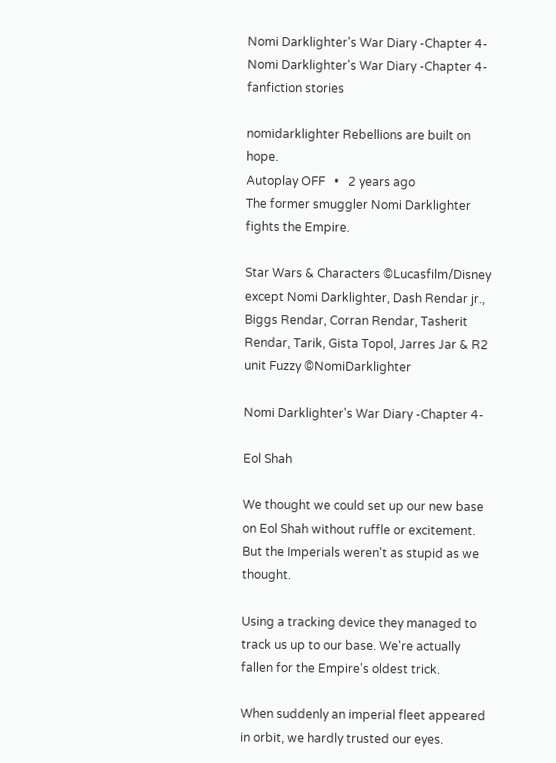Nomi Darklighter's War Diary -Chapter 4-
Nomi Darklighter's War Diary -Chapter 4- fanfiction stories

nomidarklighter Rebellions are built on hope.
Autoplay OFF   •   2 years ago
The former smuggler Nomi Darklighter fights the Empire.

Star Wars & Characters ©Lucasfilm/Disney
except Nomi Darklighter, Dash Rendar jr., Biggs Rendar, Corran Rendar, Tasherit Rendar, Tarik, Gista Topol, Jarres Jar & R2 unit Fuzzy ©NomiDarklighter

Nomi Darklighter's War Diary -Chapter 4-

Eol Shah

We thought we could set up our new base on Eol Shah without ruffle or excitement. But the Imperials weren't as stupid as we thought.

Using a tracking device they managed to track us up to our base. We're actually fallen for the Empire's oldest trick.

When suddenly an imperial fleet appeared in orbit, we hardly trusted our eyes.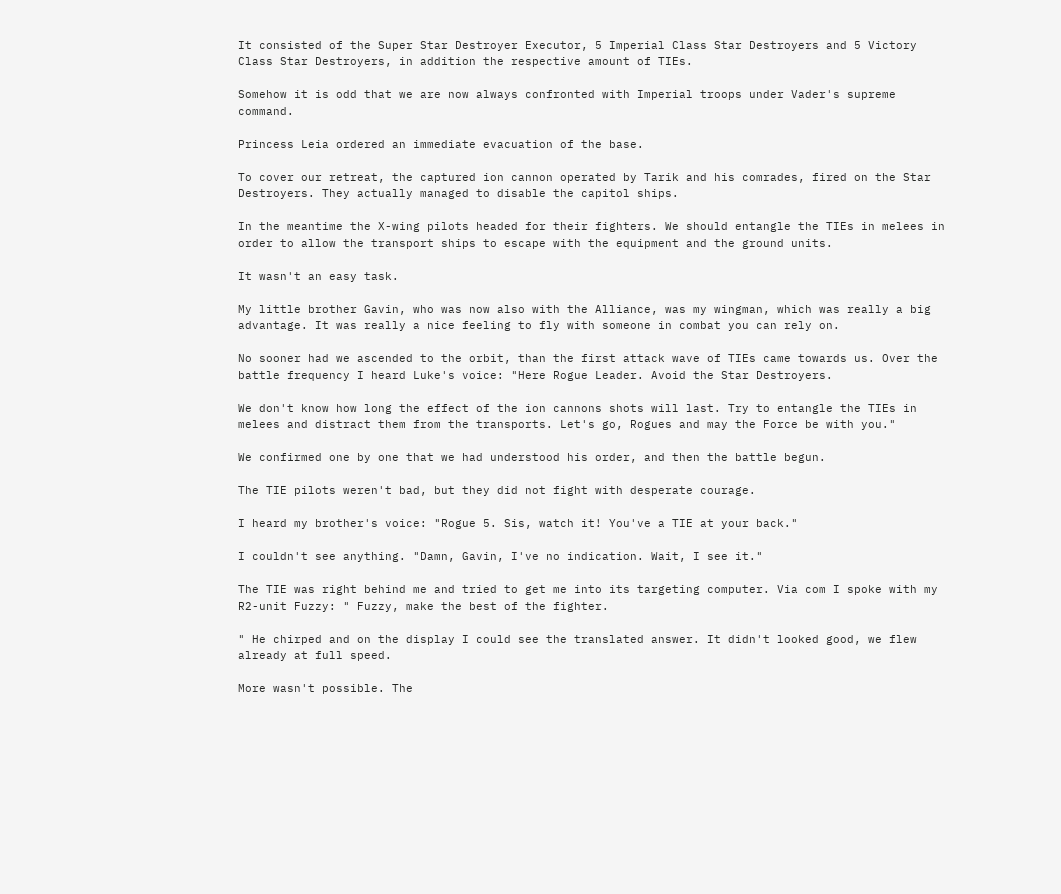It consisted of the Super Star Destroyer Executor, 5 Imperial Class Star Destroyers and 5 Victory Class Star Destroyers, in addition the respective amount of TIEs.

Somehow it is odd that we are now always confronted with Imperial troops under Vader's supreme command.

Princess Leia ordered an immediate evacuation of the base.

To cover our retreat, the captured ion cannon operated by Tarik and his comrades, fired on the Star Destroyers. They actually managed to disable the capitol ships.

In the meantime the X-wing pilots headed for their fighters. We should entangle the TIEs in melees in order to allow the transport ships to escape with the equipment and the ground units.

It wasn't an easy task.

My little brother Gavin, who was now also with the Alliance, was my wingman, which was really a big advantage. It was really a nice feeling to fly with someone in combat you can rely on.

No sooner had we ascended to the orbit, than the first attack wave of TIEs came towards us. Over the battle frequency I heard Luke's voice: "Here Rogue Leader. Avoid the Star Destroyers.

We don't know how long the effect of the ion cannons shots will last. Try to entangle the TIEs in melees and distract them from the transports. Let's go, Rogues and may the Force be with you."

We confirmed one by one that we had understood his order, and then the battle begun.

The TIE pilots weren't bad, but they did not fight with desperate courage.

I heard my brother's voice: "Rogue 5. Sis, watch it! You've a TIE at your back."

I couldn't see anything. "Damn, Gavin, I've no indication. Wait, I see it."

The TIE was right behind me and tried to get me into its targeting computer. Via com I spoke with my R2-unit Fuzzy: " Fuzzy, make the best of the fighter.

" He chirped and on the display I could see the translated answer. It didn't looked good, we flew already at full speed.

More wasn't possible. The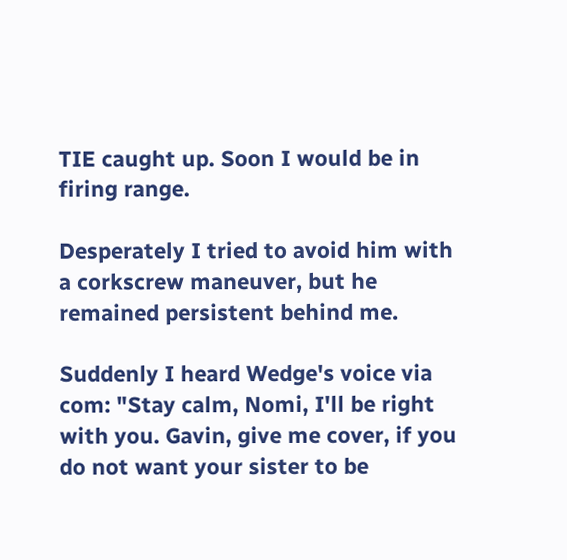TIE caught up. Soon I would be in firing range.

Desperately I tried to avoid him with a corkscrew maneuver, but he remained persistent behind me.

Suddenly I heard Wedge's voice via com: "Stay calm, Nomi, I'll be right with you. Gavin, give me cover, if you do not want your sister to be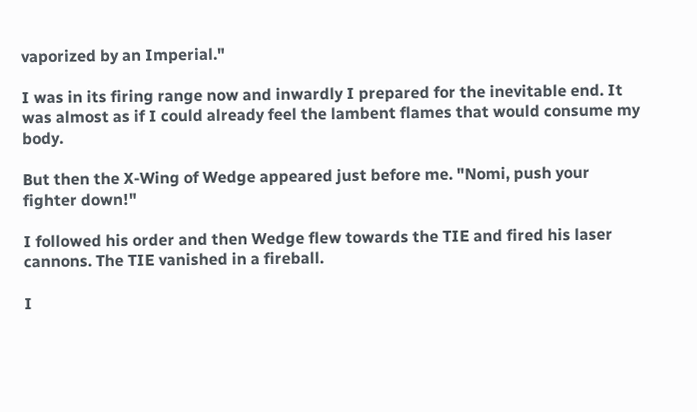vaporized by an Imperial."

I was in its firing range now and inwardly I prepared for the inevitable end. It was almost as if I could already feel the lambent flames that would consume my body.

But then the X-Wing of Wedge appeared just before me. "Nomi, push your fighter down!"

I followed his order and then Wedge flew towards the TIE and fired his laser cannons. The TIE vanished in a fireball.

I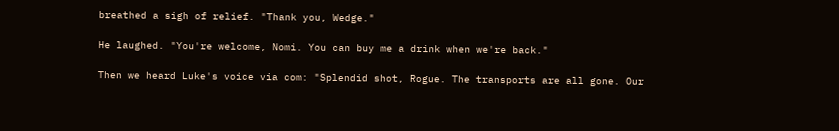breathed a sigh of relief. "Thank you, Wedge."

He laughed. "You're welcome, Nomi. You can buy me a drink when we're back."

Then we heard Luke's voice via com: "Splendid shot, Rogue. The transports are all gone. Our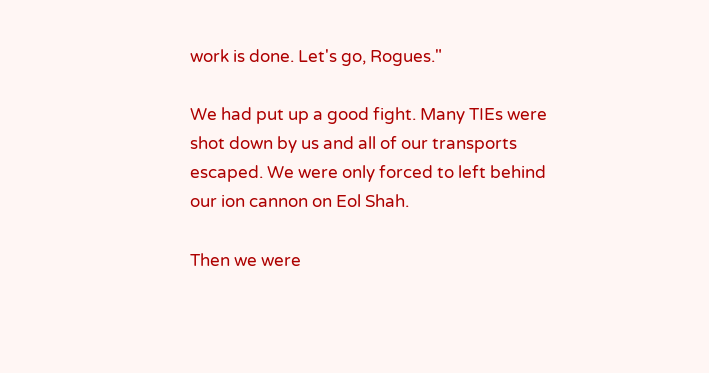work is done. Let's go, Rogues."

We had put up a good fight. Many TIEs were shot down by us and all of our transports escaped. We were only forced to left behind our ion cannon on Eol Shah.

Then we were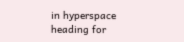in hyperspace heading for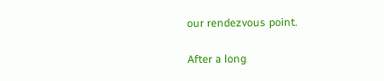our rendezvous point.

After a long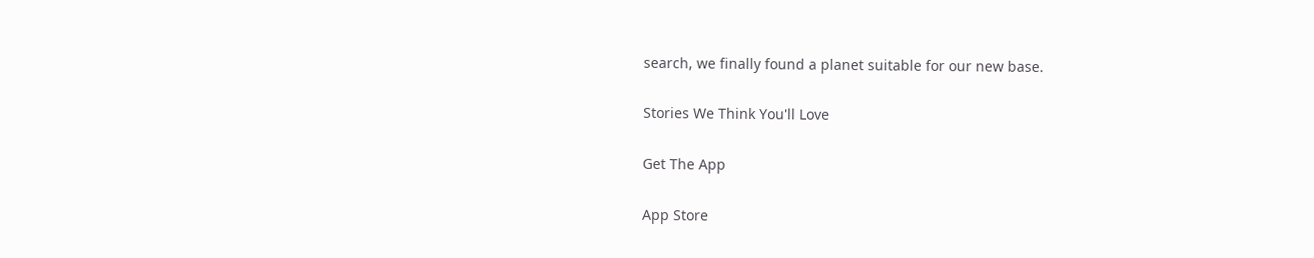search, we finally found a planet suitable for our new base.

Stories We Think You'll Love

Get The App

App Store